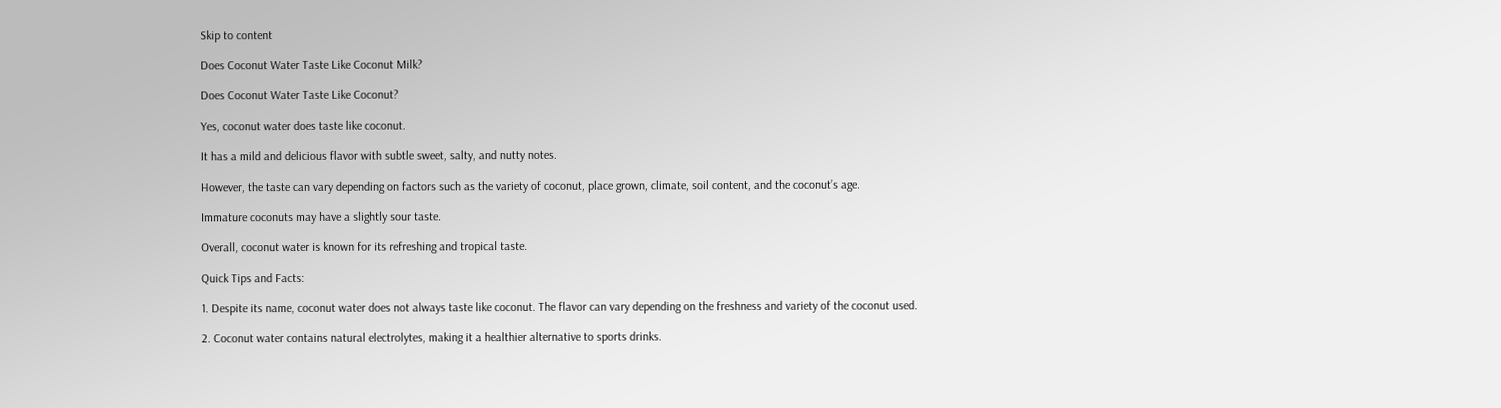Skip to content

Does Coconut Water Taste Like Coconut Milk?

Does Coconut Water Taste Like Coconut?

Yes, coconut water does taste like coconut.

It has a mild and delicious flavor with subtle sweet, salty, and nutty notes.

However, the taste can vary depending on factors such as the variety of coconut, place grown, climate, soil content, and the coconut’s age.

Immature coconuts may have a slightly sour taste.

Overall, coconut water is known for its refreshing and tropical taste.

Quick Tips and Facts:

1. Despite its name, coconut water does not always taste like coconut. The flavor can vary depending on the freshness and variety of the coconut used.

2. Coconut water contains natural electrolytes, making it a healthier alternative to sports drinks.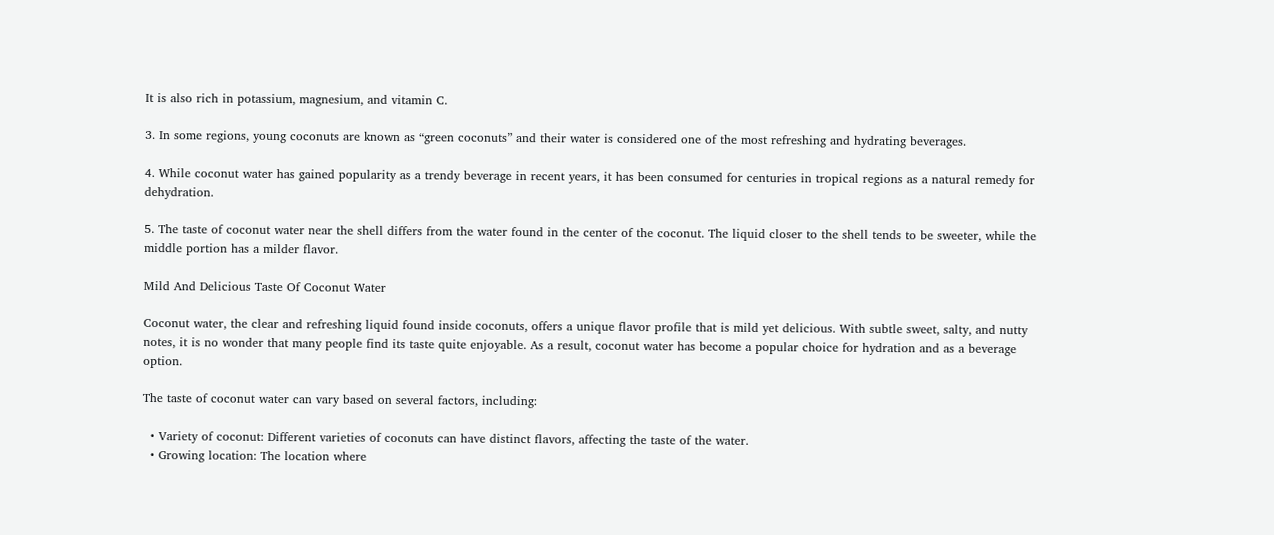It is also rich in potassium, magnesium, and vitamin C.

3. In some regions, young coconuts are known as “green coconuts” and their water is considered one of the most refreshing and hydrating beverages.

4. While coconut water has gained popularity as a trendy beverage in recent years, it has been consumed for centuries in tropical regions as a natural remedy for dehydration.

5. The taste of coconut water near the shell differs from the water found in the center of the coconut. The liquid closer to the shell tends to be sweeter, while the middle portion has a milder flavor.

Mild And Delicious Taste Of Coconut Water

Coconut water, the clear and refreshing liquid found inside coconuts, offers a unique flavor profile that is mild yet delicious. With subtle sweet, salty, and nutty notes, it is no wonder that many people find its taste quite enjoyable. As a result, coconut water has become a popular choice for hydration and as a beverage option.

The taste of coconut water can vary based on several factors, including:

  • Variety of coconut: Different varieties of coconuts can have distinct flavors, affecting the taste of the water.
  • Growing location: The location where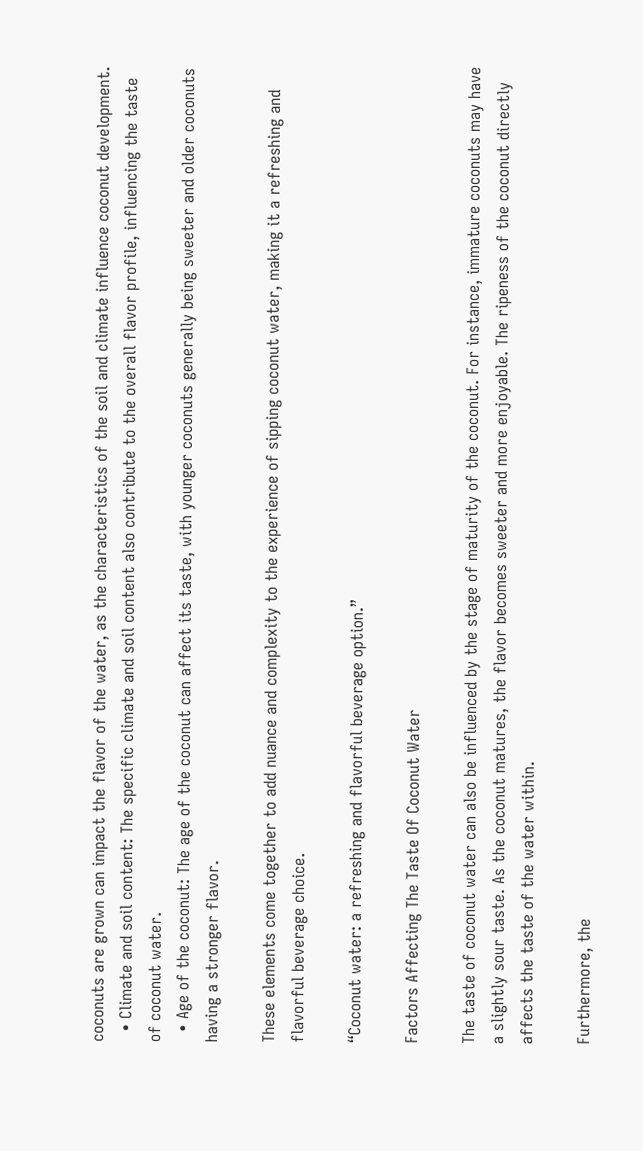coconuts are grown can impact the flavor of the water, as the characteristics of the soil and climate influence coconut development.
  • Climate and soil content: The specific climate and soil content also contribute to the overall flavor profile, influencing the taste of coconut water.
  • Age of the coconut: The age of the coconut can affect its taste, with younger coconuts generally being sweeter and older coconuts having a stronger flavor.

These elements come together to add nuance and complexity to the experience of sipping coconut water, making it a refreshing and flavorful beverage choice.

“Coconut water: a refreshing and flavorful beverage option.”

Factors Affecting The Taste Of Coconut Water

The taste of coconut water can also be influenced by the stage of maturity of the coconut. For instance, immature coconuts may have a slightly sour taste. As the coconut matures, the flavor becomes sweeter and more enjoyable. The ripeness of the coconut directly affects the taste of the water within.

Furthermore, the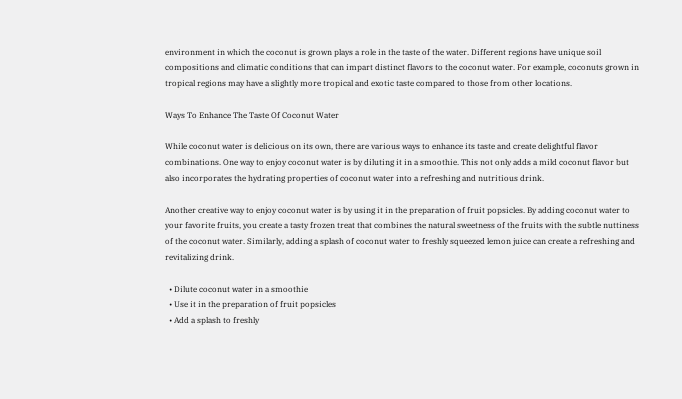environment in which the coconut is grown plays a role in the taste of the water. Different regions have unique soil compositions and climatic conditions that can impart distinct flavors to the coconut water. For example, coconuts grown in tropical regions may have a slightly more tropical and exotic taste compared to those from other locations.

Ways To Enhance The Taste Of Coconut Water

While coconut water is delicious on its own, there are various ways to enhance its taste and create delightful flavor combinations. One way to enjoy coconut water is by diluting it in a smoothie. This not only adds a mild coconut flavor but also incorporates the hydrating properties of coconut water into a refreshing and nutritious drink.

Another creative way to enjoy coconut water is by using it in the preparation of fruit popsicles. By adding coconut water to your favorite fruits, you create a tasty frozen treat that combines the natural sweetness of the fruits with the subtle nuttiness of the coconut water. Similarly, adding a splash of coconut water to freshly squeezed lemon juice can create a refreshing and revitalizing drink.

  • Dilute coconut water in a smoothie
  • Use it in the preparation of fruit popsicles
  • Add a splash to freshly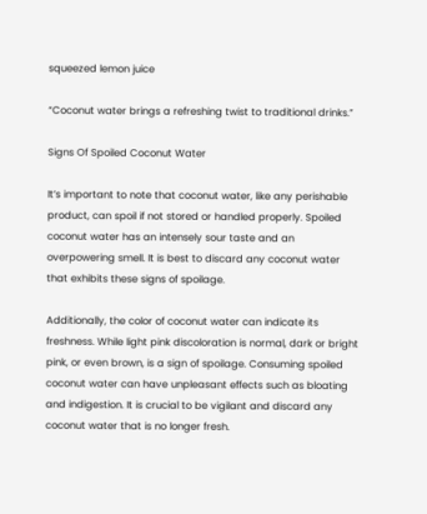squeezed lemon juice

“Coconut water brings a refreshing twist to traditional drinks.”

Signs Of Spoiled Coconut Water

It’s important to note that coconut water, like any perishable product, can spoil if not stored or handled properly. Spoiled coconut water has an intensely sour taste and an overpowering smell. It is best to discard any coconut water that exhibits these signs of spoilage.

Additionally, the color of coconut water can indicate its freshness. While light pink discoloration is normal, dark or bright pink, or even brown, is a sign of spoilage. Consuming spoiled coconut water can have unpleasant effects such as bloating and indigestion. It is crucial to be vigilant and discard any coconut water that is no longer fresh.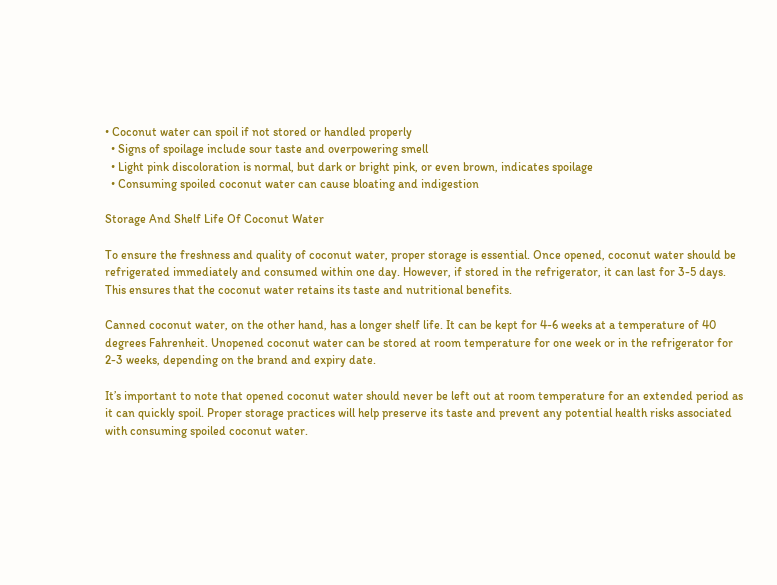• Coconut water can spoil if not stored or handled properly
  • Signs of spoilage include sour taste and overpowering smell
  • Light pink discoloration is normal, but dark or bright pink, or even brown, indicates spoilage
  • Consuming spoiled coconut water can cause bloating and indigestion

Storage And Shelf Life Of Coconut Water

To ensure the freshness and quality of coconut water, proper storage is essential. Once opened, coconut water should be refrigerated immediately and consumed within one day. However, if stored in the refrigerator, it can last for 3-5 days. This ensures that the coconut water retains its taste and nutritional benefits.

Canned coconut water, on the other hand, has a longer shelf life. It can be kept for 4-6 weeks at a temperature of 40 degrees Fahrenheit. Unopened coconut water can be stored at room temperature for one week or in the refrigerator for 2-3 weeks, depending on the brand and expiry date.

It’s important to note that opened coconut water should never be left out at room temperature for an extended period as it can quickly spoil. Proper storage practices will help preserve its taste and prevent any potential health risks associated with consuming spoiled coconut water.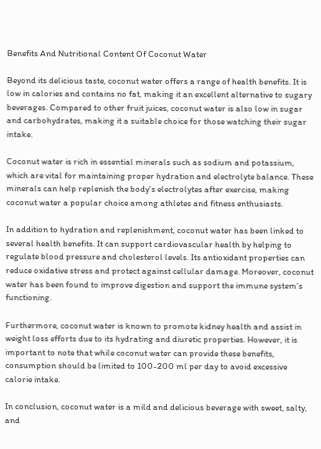Benefits And Nutritional Content Of Coconut Water

Beyond its delicious taste, coconut water offers a range of health benefits. It is low in calories and contains no fat, making it an excellent alternative to sugary beverages. Compared to other fruit juices, coconut water is also low in sugar and carbohydrates, making it a suitable choice for those watching their sugar intake.

Coconut water is rich in essential minerals such as sodium and potassium, which are vital for maintaining proper hydration and electrolyte balance. These minerals can help replenish the body’s electrolytes after exercise, making coconut water a popular choice among athletes and fitness enthusiasts.

In addition to hydration and replenishment, coconut water has been linked to several health benefits. It can support cardiovascular health by helping to regulate blood pressure and cholesterol levels. Its antioxidant properties can reduce oxidative stress and protect against cellular damage. Moreover, coconut water has been found to improve digestion and support the immune system’s functioning.

Furthermore, coconut water is known to promote kidney health and assist in weight loss efforts due to its hydrating and diuretic properties. However, it is important to note that while coconut water can provide these benefits, consumption should be limited to 100-200 ml per day to avoid excessive calorie intake.

In conclusion, coconut water is a mild and delicious beverage with sweet, salty, and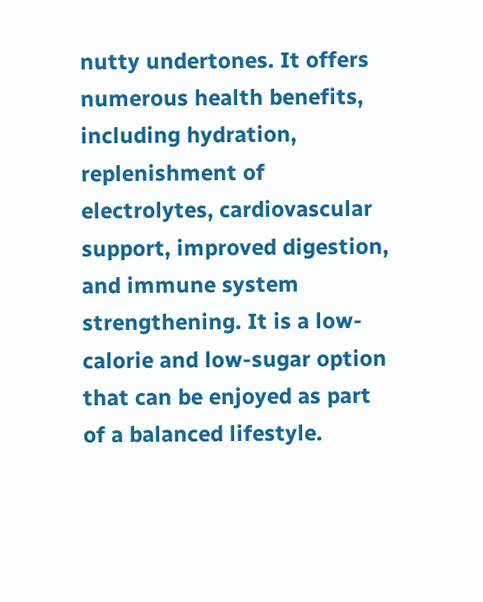nutty undertones. It offers numerous health benefits, including hydration, replenishment of electrolytes, cardiovascular support, improved digestion, and immune system strengthening. It is a low-calorie and low-sugar option that can be enjoyed as part of a balanced lifestyle.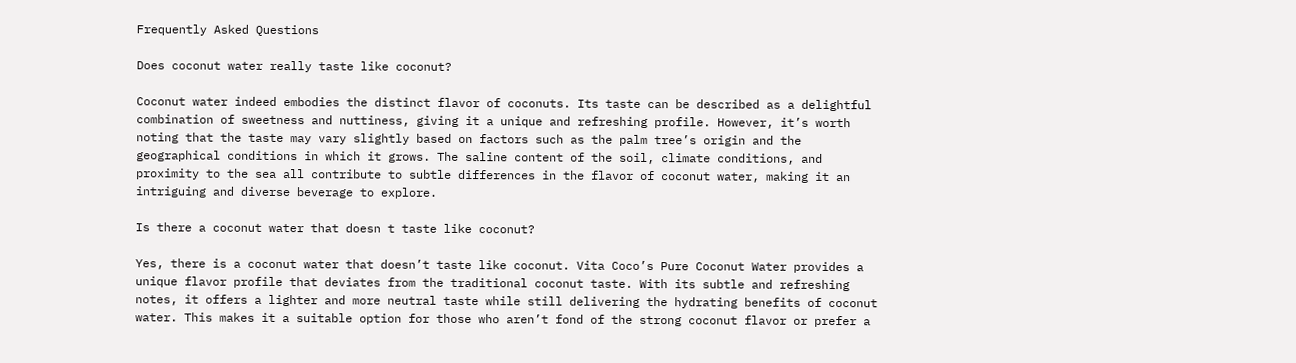Frequently Asked Questions

Does coconut water really taste like coconut?

Coconut water indeed embodies the distinct flavor of coconuts. Its taste can be described as a delightful combination of sweetness and nuttiness, giving it a unique and refreshing profile. However, it’s worth noting that the taste may vary slightly based on factors such as the palm tree’s origin and the geographical conditions in which it grows. The saline content of the soil, climate conditions, and proximity to the sea all contribute to subtle differences in the flavor of coconut water, making it an intriguing and diverse beverage to explore.

Is there a coconut water that doesn t taste like coconut?

Yes, there is a coconut water that doesn’t taste like coconut. Vita Coco’s Pure Coconut Water provides a unique flavor profile that deviates from the traditional coconut taste. With its subtle and refreshing notes, it offers a lighter and more neutral taste while still delivering the hydrating benefits of coconut water. This makes it a suitable option for those who aren’t fond of the strong coconut flavor or prefer a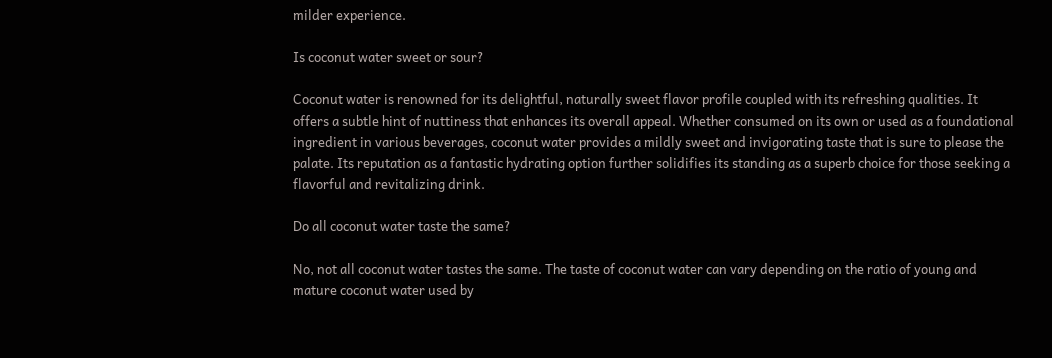milder experience.

Is coconut water sweet or sour?

Coconut water is renowned for its delightful, naturally sweet flavor profile coupled with its refreshing qualities. It offers a subtle hint of nuttiness that enhances its overall appeal. Whether consumed on its own or used as a foundational ingredient in various beverages, coconut water provides a mildly sweet and invigorating taste that is sure to please the palate. Its reputation as a fantastic hydrating option further solidifies its standing as a superb choice for those seeking a flavorful and revitalizing drink.

Do all coconut water taste the same?

No, not all coconut water tastes the same. The taste of coconut water can vary depending on the ratio of young and mature coconut water used by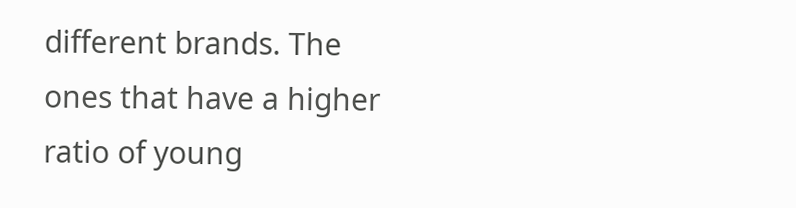different brands. The ones that have a higher ratio of young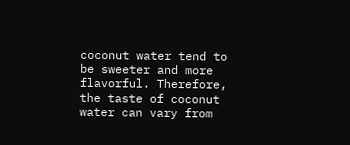coconut water tend to be sweeter and more flavorful. Therefore, the taste of coconut water can vary from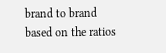brand to brand based on the ratios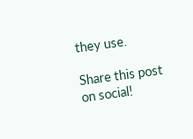they use.

Share this post on social!